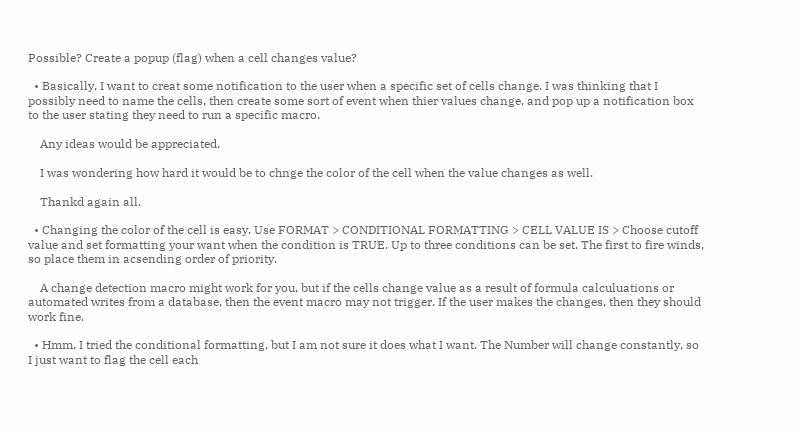Possible? Create a popup (flag) when a cell changes value?

  • Basically, I want to creat some notification to the user when a specific set of cells change. I was thinking that I possibly need to name the cells, then create some sort of event when thier values change, and pop up a notification box to the user stating they need to run a specific macro.

    Any ideas would be appreciated.

    I was wondering how hard it would be to chnge the color of the cell when the value changes as well.

    Thankd again all.

  • Changing the color of the cell is easy. Use FORMAT > CONDITIONAL FORMATTING > CELL VALUE IS > Choose cutoff value and set formatting your want when the condition is TRUE. Up to three conditions can be set. The first to fire winds, so place them in acsending order of priority.

    A change detection macro might work for you, but if the cells change value as a result of formula calculuations or automated writes from a database, then the event macro may not trigger. If the user makes the changes, then they should work fine.

  • Hmm, I tried the conditional formatting, but I am not sure it does what I want. The Number will change constantly, so I just want to flag the cell each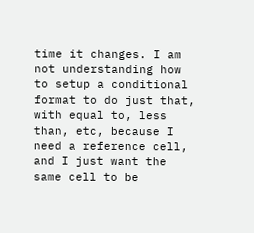time it changes. I am not understanding how to setup a conditional format to do just that, with equal to, less than, etc, because I need a reference cell, and I just want the same cell to be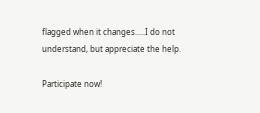flagged when it changes.....I do not understand, but appreciate the help.

Participate now!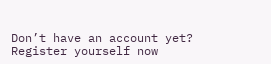Don’t have an account yet? Register yourself now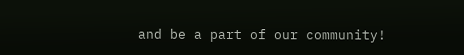and be a part of our community!